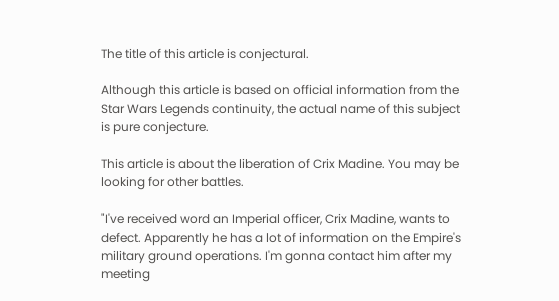The title of this article is conjectural.

Although this article is based on official information from the Star Wars Legends continuity, the actual name of this subject is pure conjecture.

This article is about the liberation of Crix Madine. You may be looking for other battles.

"I've received word an Imperial officer, Crix Madine, wants to defect. Apparently he has a lot of information on the Empire's military ground operations. I'm gonna contact him after my meeting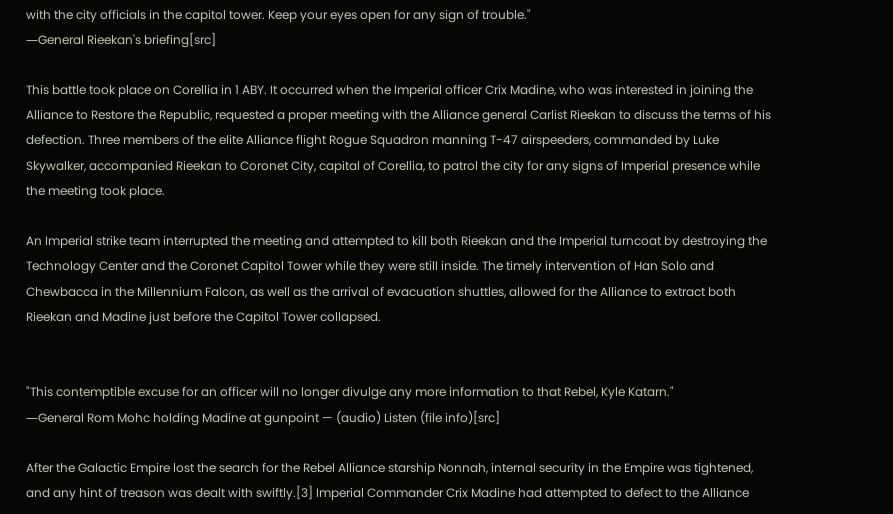with the city officials in the capitol tower. Keep your eyes open for any sign of trouble."
―General Rieekan's briefing[src]

This battle took place on Corellia in 1 ABY. It occurred when the Imperial officer Crix Madine, who was interested in joining the Alliance to Restore the Republic, requested a proper meeting with the Alliance general Carlist Rieekan to discuss the terms of his defection. Three members of the elite Alliance flight Rogue Squadron manning T-47 airspeeders, commanded by Luke Skywalker, accompanied Rieekan to Coronet City, capital of Corellia, to patrol the city for any signs of Imperial presence while the meeting took place.

An Imperial strike team interrupted the meeting and attempted to kill both Rieekan and the Imperial turncoat by destroying the Technology Center and the Coronet Capitol Tower while they were still inside. The timely intervention of Han Solo and Chewbacca in the Millennium Falcon, as well as the arrival of evacuation shuttles, allowed for the Alliance to extract both Rieekan and Madine just before the Capitol Tower collapsed.


"This contemptible excuse for an officer will no longer divulge any more information to that Rebel, Kyle Katarn."
―General Rom Mohc holding Madine at gunpoint — (audio) Listen (file info)[src]

After the Galactic Empire lost the search for the Rebel Alliance starship Nonnah, internal security in the Empire was tightened, and any hint of treason was dealt with swiftly.[3] Imperial Commander Crix Madine had attempted to defect to the Alliance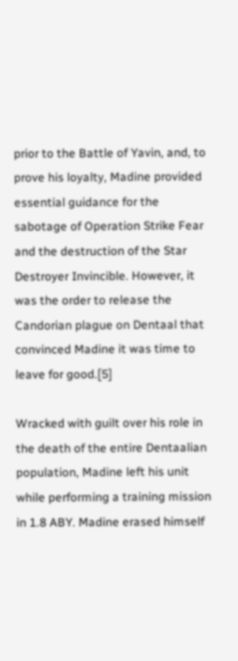prior to the Battle of Yavin, and, to prove his loyalty, Madine provided essential guidance for the sabotage of Operation Strike Fear and the destruction of the Star Destroyer Invincible. However, it was the order to release the Candorian plague on Dentaal that convinced Madine it was time to leave for good.[5]

Wracked with guilt over his role in the death of the entire Dentaalian population, Madine left his unit while performing a training mission in 1.8 ABY. Madine erased himself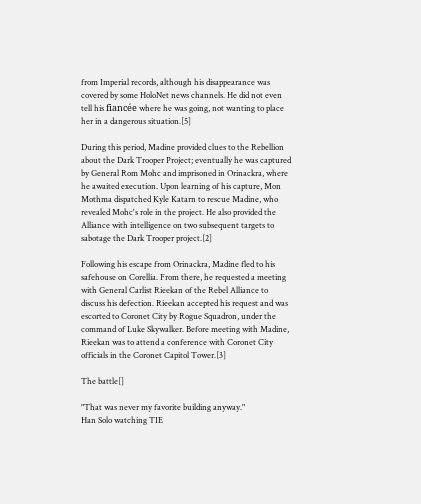from Imperial records, although his disappearance was covered by some HoloNet news channels. He did not even tell his fiancée where he was going, not wanting to place her in a dangerous situation.[5]

During this period, Madine provided clues to the Rebellion about the Dark Trooper Project; eventually he was captured by General Rom Mohc and imprisoned in Orinackra, where he awaited execution. Upon learning of his capture, Mon Mothma dispatched Kyle Katarn to rescue Madine, who revealed Mohc's role in the project. He also provided the Alliance with intelligence on two subsequent targets to sabotage the Dark Trooper project.[2]

Following his escape from Orinackra, Madine fled to his safehouse on Corellia. From there, he requested a meeting with General Carlist Rieekan of the Rebel Alliance to discuss his defection. Rieekan accepted his request and was escorted to Coronet City by Rogue Squadron, under the command of Luke Skywalker. Before meeting with Madine, Rieekan was to attend a conference with Coronet City officials in the Coronet Capitol Tower.[3]

The battle[]

"That was never my favorite building anyway."
Han Solo watching TIE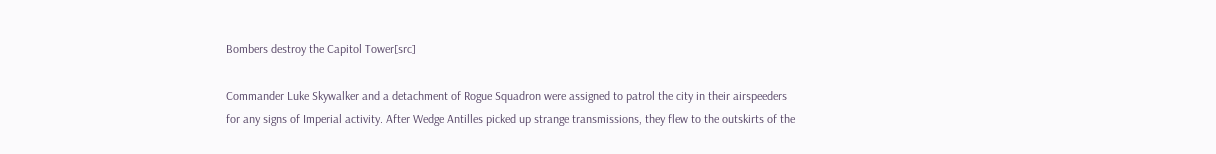Bombers destroy the Capitol Tower[src]

Commander Luke Skywalker and a detachment of Rogue Squadron were assigned to patrol the city in their airspeeders for any signs of Imperial activity. After Wedge Antilles picked up strange transmissions, they flew to the outskirts of the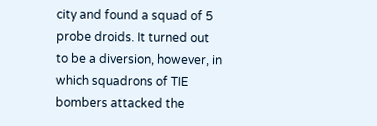city and found a squad of 5 probe droids. It turned out to be a diversion, however, in which squadrons of TIE bombers attacked the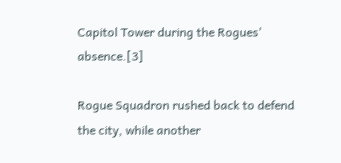Capitol Tower during the Rogues' absence.[3]

Rogue Squadron rushed back to defend the city, while another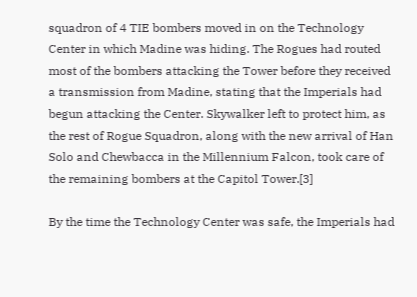squadron of 4 TIE bombers moved in on the Technology Center in which Madine was hiding. The Rogues had routed most of the bombers attacking the Tower before they received a transmission from Madine, stating that the Imperials had begun attacking the Center. Skywalker left to protect him, as the rest of Rogue Squadron, along with the new arrival of Han Solo and Chewbacca in the Millennium Falcon, took care of the remaining bombers at the Capitol Tower.[3]

By the time the Technology Center was safe, the Imperials had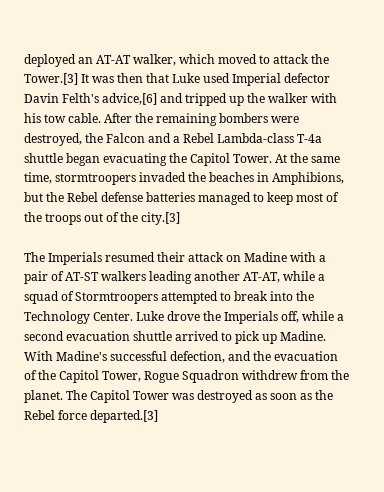deployed an AT-AT walker, which moved to attack the Tower.[3] It was then that Luke used Imperial defector Davin Felth's advice,[6] and tripped up the walker with his tow cable. After the remaining bombers were destroyed, the Falcon and a Rebel Lambda-class T-4a shuttle began evacuating the Capitol Tower. At the same time, stormtroopers invaded the beaches in Amphibions, but the Rebel defense batteries managed to keep most of the troops out of the city.[3]

The Imperials resumed their attack on Madine with a pair of AT-ST walkers leading another AT-AT, while a squad of Stormtroopers attempted to break into the Technology Center. Luke drove the Imperials off, while a second evacuation shuttle arrived to pick up Madine. With Madine's successful defection, and the evacuation of the Capitol Tower, Rogue Squadron withdrew from the planet. The Capitol Tower was destroyed as soon as the Rebel force departed.[3]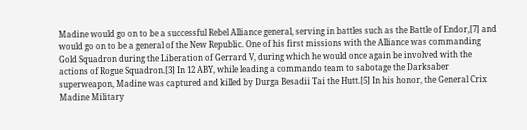Madine would go on to be a successful Rebel Alliance general, serving in battles such as the Battle of Endor,[7] and would go on to be a general of the New Republic. One of his first missions with the Alliance was commanding Gold Squadron during the Liberation of Gerrard V, during which he would once again be involved with the actions of Rogue Squadron.[3] In 12 ABY, while leading a commando team to sabotage the Darksaber superweapon, Madine was captured and killed by Durga Besadii Tai the Hutt.[5] In his honor, the General Crix Madine Military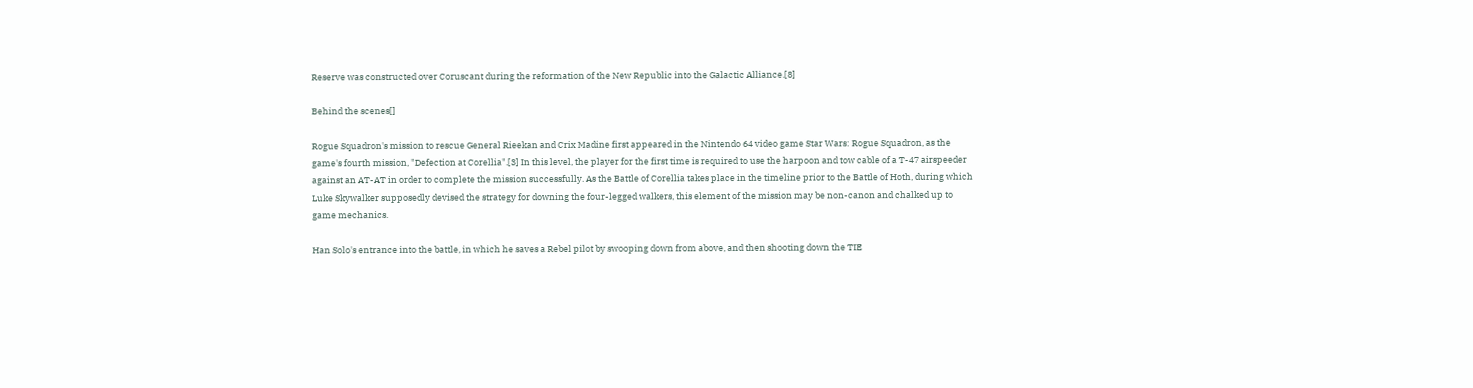Reserve was constructed over Coruscant during the reformation of the New Republic into the Galactic Alliance.[8]

Behind the scenes[]

Rogue Squadron's mission to rescue General Rieekan and Crix Madine first appeared in the Nintendo 64 video game Star Wars: Rogue Squadron, as the game's fourth mission, "Defection at Corellia".[3] In this level, the player for the first time is required to use the harpoon and tow cable of a T-47 airspeeder against an AT-AT in order to complete the mission successfully. As the Battle of Corellia takes place in the timeline prior to the Battle of Hoth, during which Luke Skywalker supposedly devised the strategy for downing the four-legged walkers, this element of the mission may be non-canon and chalked up to game mechanics.

Han Solo's entrance into the battle, in which he saves a Rebel pilot by swooping down from above, and then shooting down the TIE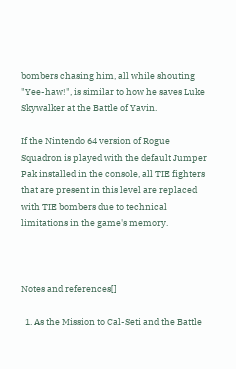bombers chasing him, all while shouting "Yee-haw!", is similar to how he saves Luke Skywalker at the Battle of Yavin.

If the Nintendo 64 version of Rogue Squadron is played with the default Jumper Pak installed in the console, all TIE fighters that are present in this level are replaced with TIE bombers due to technical limitations in the game's memory.



Notes and references[]

  1. As the Mission to Cal-Seti and the Battle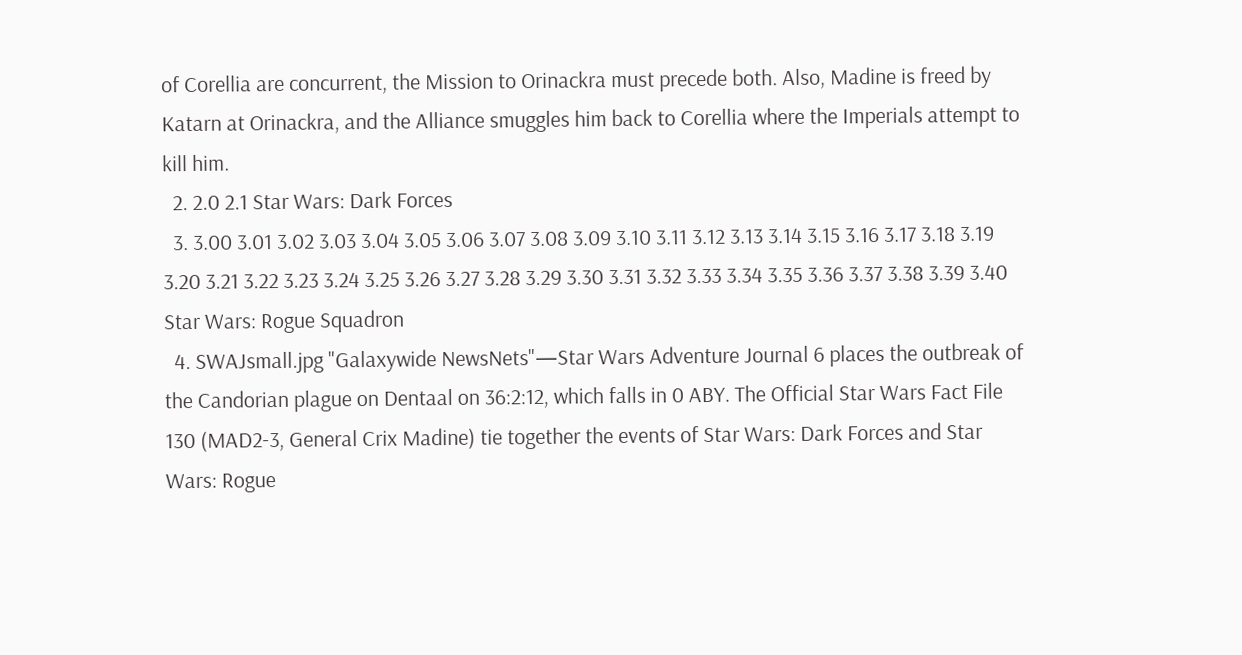of Corellia are concurrent, the Mission to Orinackra must precede both. Also, Madine is freed by Katarn at Orinackra, and the Alliance smuggles him back to Corellia where the Imperials attempt to kill him.
  2. 2.0 2.1 Star Wars: Dark Forces
  3. 3.00 3.01 3.02 3.03 3.04 3.05 3.06 3.07 3.08 3.09 3.10 3.11 3.12 3.13 3.14 3.15 3.16 3.17 3.18 3.19 3.20 3.21 3.22 3.23 3.24 3.25 3.26 3.27 3.28 3.29 3.30 3.31 3.32 3.33 3.34 3.35 3.36 3.37 3.38 3.39 3.40 Star Wars: Rogue Squadron
  4. SWAJsmall.jpg "Galaxywide NewsNets"—Star Wars Adventure Journal 6 places the outbreak of the Candorian plague on Dentaal on 36:2:12, which falls in 0 ABY. The Official Star Wars Fact File 130 (MAD2-3, General Crix Madine) tie together the events of Star Wars: Dark Forces and Star Wars: Rogue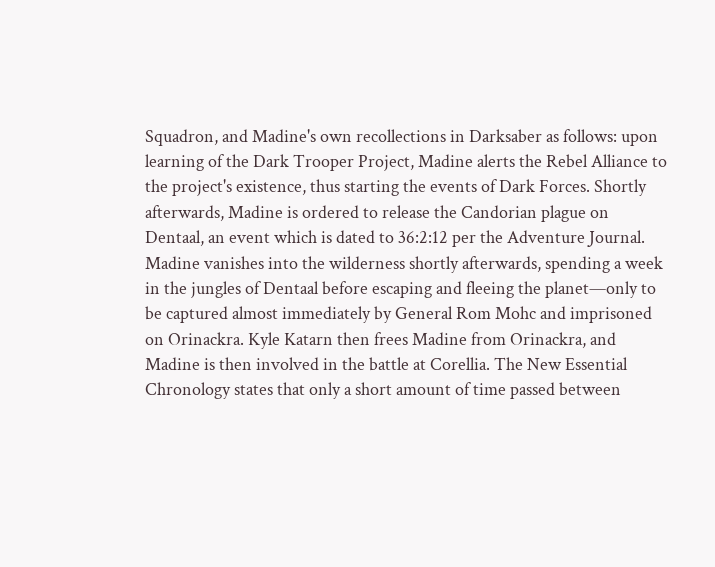Squadron, and Madine's own recollections in Darksaber as follows: upon learning of the Dark Trooper Project, Madine alerts the Rebel Alliance to the project's existence, thus starting the events of Dark Forces. Shortly afterwards, Madine is ordered to release the Candorian plague on Dentaal, an event which is dated to 36:2:12 per the Adventure Journal. Madine vanishes into the wilderness shortly afterwards, spending a week in the jungles of Dentaal before escaping and fleeing the planet—only to be captured almost immediately by General Rom Mohc and imprisoned on Orinackra. Kyle Katarn then frees Madine from Orinackra, and Madine is then involved in the battle at Corellia. The New Essential Chronology states that only a short amount of time passed between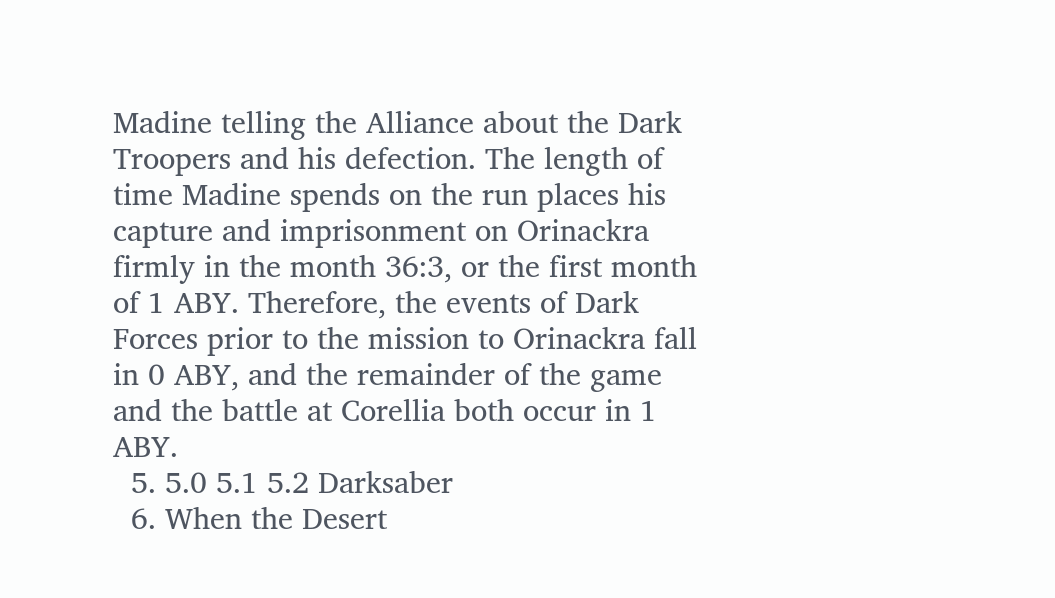Madine telling the Alliance about the Dark Troopers and his defection. The length of time Madine spends on the run places his capture and imprisonment on Orinackra firmly in the month 36:3, or the first month of 1 ABY. Therefore, the events of Dark Forces prior to the mission to Orinackra fall in 0 ABY, and the remainder of the game and the battle at Corellia both occur in 1 ABY.
  5. 5.0 5.1 5.2 Darksaber
  6. When the Desert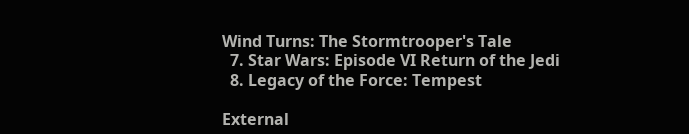Wind Turns: The Stormtrooper's Tale
  7. Star Wars: Episode VI Return of the Jedi
  8. Legacy of the Force: Tempest

External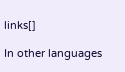links[]

In other languages